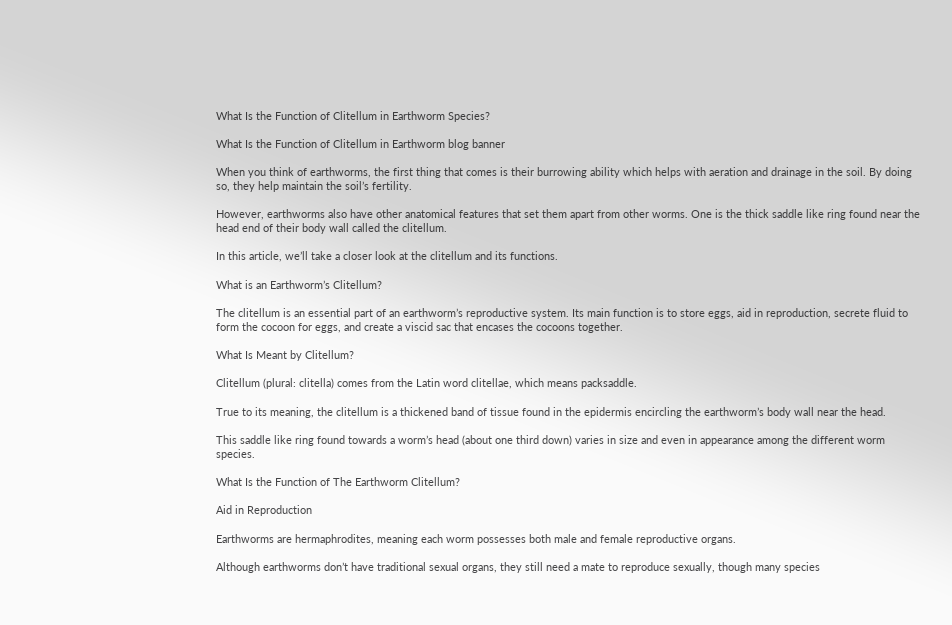What Is the Function of Clitellum in Earthworm Species?

What Is the Function of Clitellum in Earthworm blog banner

When you think of earthworms, the first thing that comes is their burrowing ability which helps with aeration and drainage in the soil. By doing so, they help maintain the soil’s fertility.

However, earthworms also have other anatomical features that set them apart from other worms. One is the thick saddle like ring found near the head end of their body wall called the clitellum.

In this article, we’ll take a closer look at the clitellum and its functions.

What is an Earthworm’s Clitellum?

The clitellum is an essential part of an earthworm’s reproductive system. Its main function is to store eggs, aid in reproduction, secrete fluid to form the cocoon for eggs, and create a viscid sac that encases the cocoons together.

What Is Meant by Clitellum?

Clitellum (plural: clitella) comes from the Latin word clitellae, which means packsaddle.

True to its meaning, the clitellum is a thickened band of tissue found in the epidermis encircling the earthworm’s body wall near the head.

This saddle like ring found towards a worm’s head (about one third down) varies in size and even in appearance among the different worm species.

What Is the Function of The Earthworm Clitellum?

Aid in Reproduction

Earthworms are hermaphrodites, meaning each worm possesses both male and female reproductive organs.

Although earthworms don’t have traditional sexual organs, they still need a mate to reproduce sexually, though many species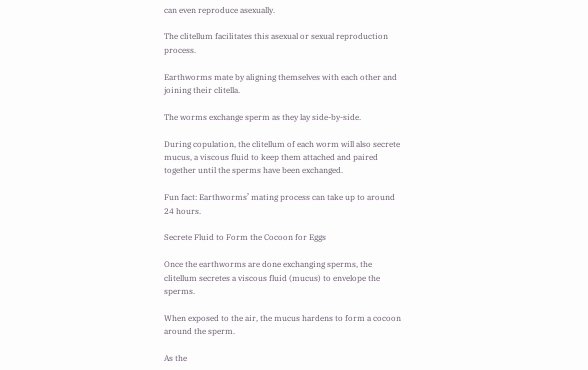can even reproduce asexually.

The clitellum facilitates this asexual or sexual reproduction process.

Earthworms mate by aligning themselves with each other and joining their clitella.

The worms exchange sperm as they lay side-by-side.

During copulation, the clitellum of each worm will also secrete mucus, a viscous fluid to keep them attached and paired together until the sperms have been exchanged.

Fun fact: Earthworms’ mating process can take up to around 24 hours.

Secrete Fluid to Form the Cocoon for Eggs

Once the earthworms are done exchanging sperms, the clitellum secretes a viscous fluid (mucus) to envelope the sperms.

When exposed to the air, the mucus hardens to form a cocoon around the sperm.

As the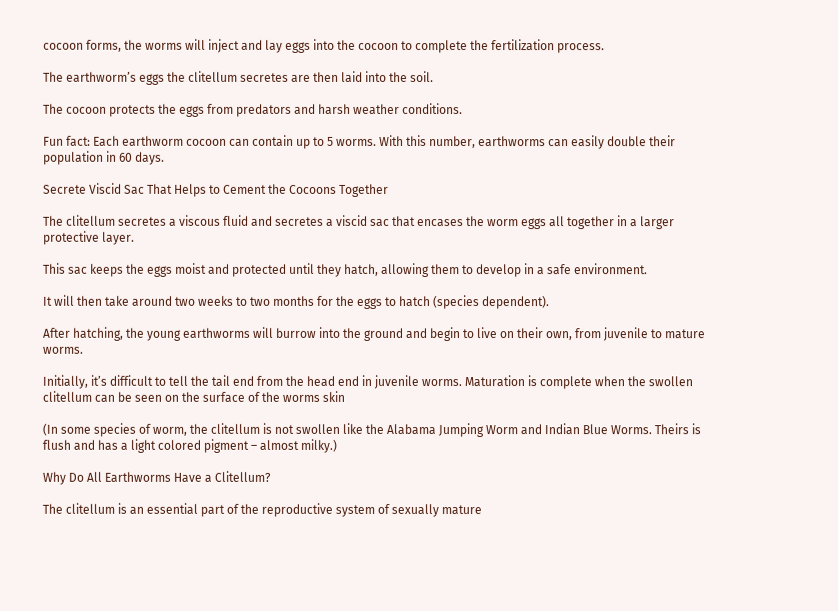cocoon forms, the worms will inject and lay eggs into the cocoon to complete the fertilization process.

The earthworm’s eggs the clitellum secretes are then laid into the soil.

The cocoon protects the eggs from predators and harsh weather conditions.

Fun fact: Each earthworm cocoon can contain up to 5 worms. With this number, earthworms can easily double their population in 60 days.

Secrete Viscid Sac That Helps to Cement the Cocoons Together

The clitellum secretes a viscous fluid and secretes a viscid sac that encases the worm eggs all together in a larger protective layer.

This sac keeps the eggs moist and protected until they hatch, allowing them to develop in a safe environment.

It will then take around two weeks to two months for the eggs to hatch (species dependent).

After hatching, the young earthworms will burrow into the ground and begin to live on their own, from juvenile to mature worms.

Initially, it’s difficult to tell the tail end from the head end in juvenile worms. Maturation is complete when the swollen clitellum can be seen on the surface of the worms skin

(In some species of worm, the clitellum is not swollen like the Alabama Jumping Worm and Indian Blue Worms. Theirs is flush and has a light colored pigment – almost milky.)

Why Do All Earthworms Have a Clitellum?

The clitellum is an essential part of the reproductive system of sexually mature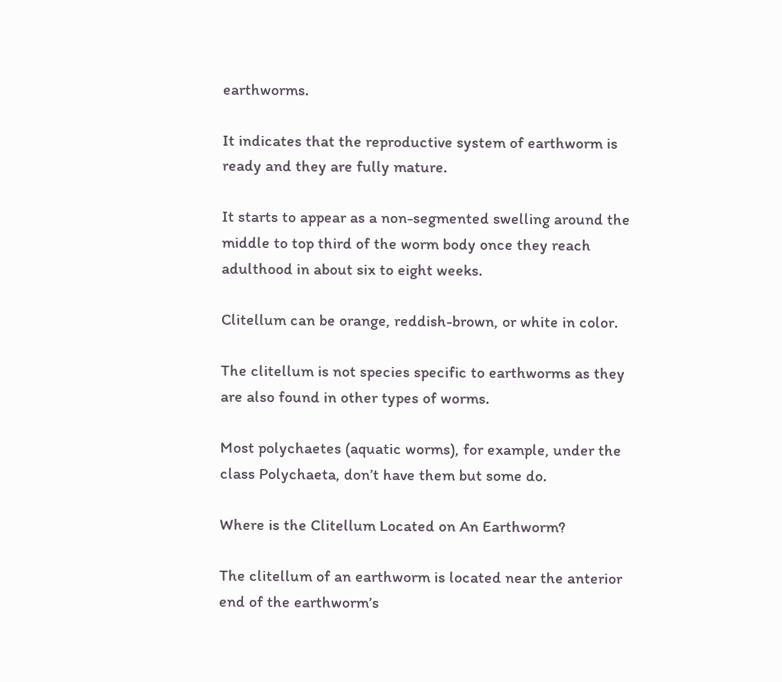earthworms.

It indicates that the reproductive system of earthworm is ready and they are fully mature.

It starts to appear as a non-segmented swelling around the middle to top third of the worm body once they reach adulthood in about six to eight weeks.

Clitellum can be orange, reddish-brown, or white in color.

The clitellum is not species specific to earthworms as they are also found in other types of worms.

Most polychaetes (aquatic worms), for example, under the class Polychaeta, don’t have them but some do.

Where is the Clitellum Located on An Earthworm?

The clitellum of an earthworm is located near the anterior end of the earthworm’s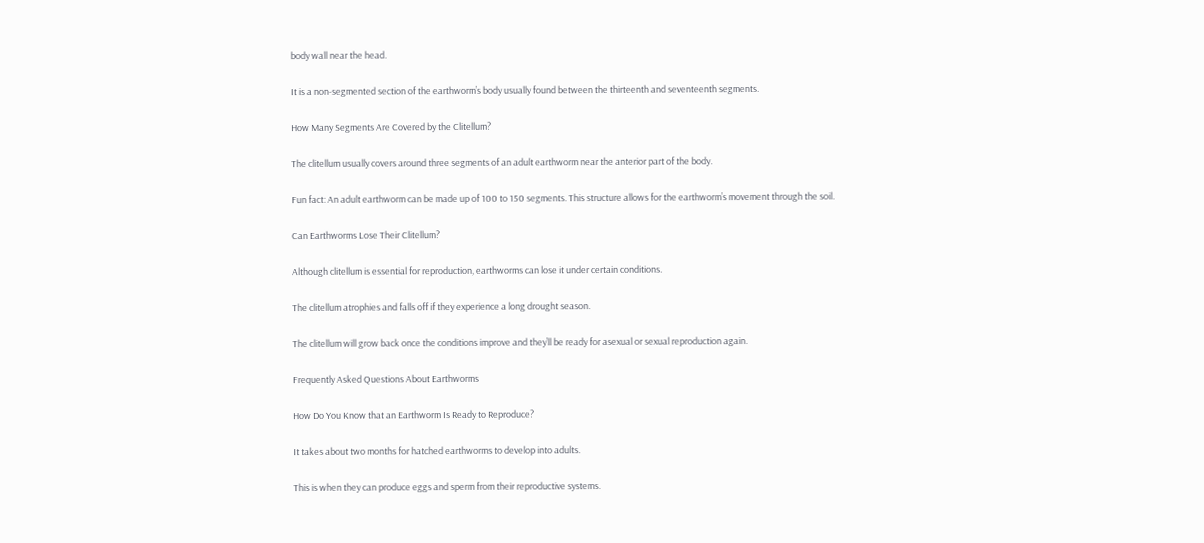body wall near the head.

It is a non-segmented section of the earthworm’s body usually found between the thirteenth and seventeenth segments.

How Many Segments Are Covered by the Clitellum?

The clitellum usually covers around three segments of an adult earthworm near the anterior part of the body.

Fun fact: An adult earthworm can be made up of 100 to 150 segments. This structure allows for the earthworm’s movement through the soil.

Can Earthworms Lose Their Clitellum?

Although clitellum is essential for reproduction, earthworms can lose it under certain conditions.

The clitellum atrophies and falls off if they experience a long drought season.

The clitellum will grow back once the conditions improve and they’ll be ready for asexual or sexual reproduction again.

Frequently Asked Questions About Earthworms

How Do You Know that an Earthworm Is Ready to Reproduce?

It takes about two months for hatched earthworms to develop into adults.

This is when they can produce eggs and sperm from their reproductive systems.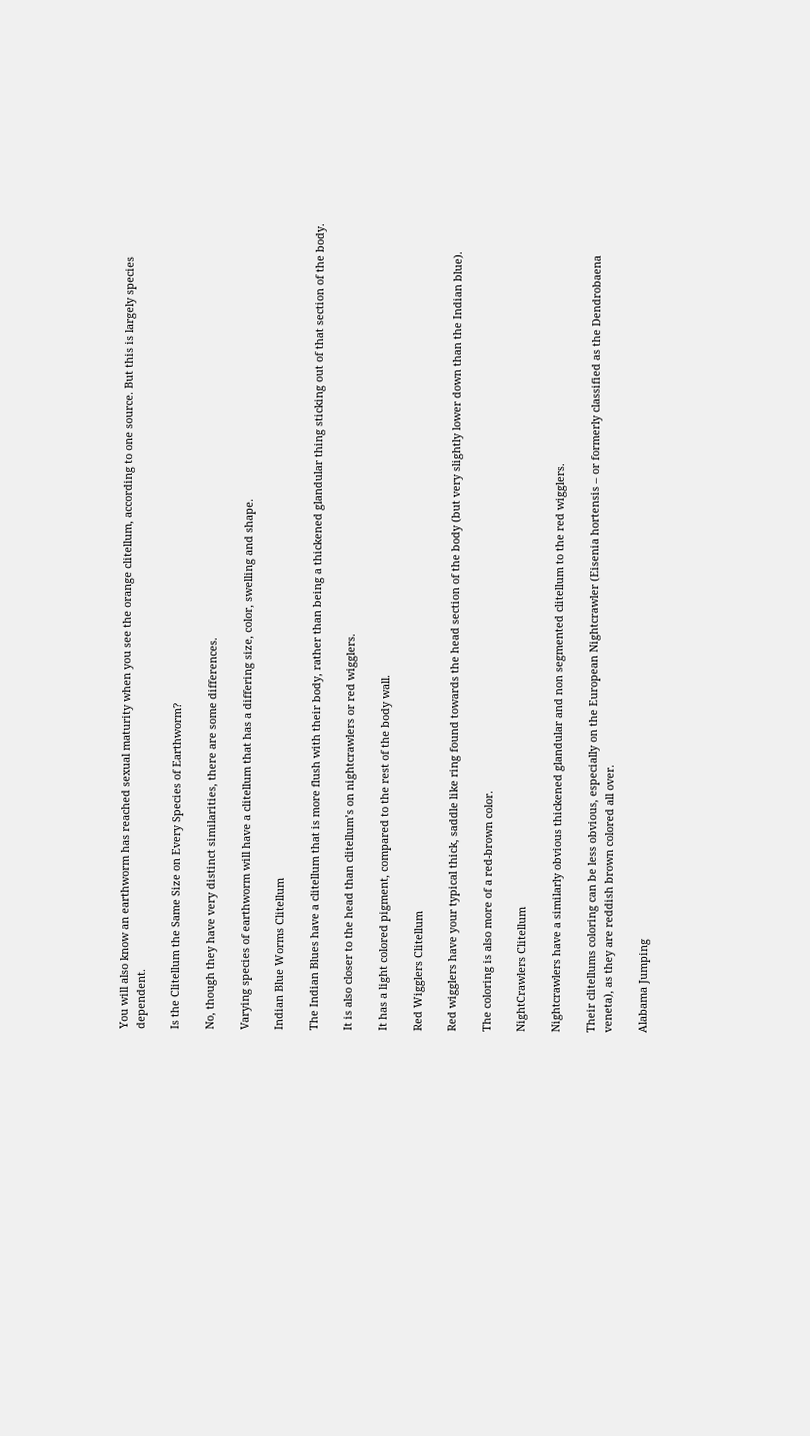You will also know an earthworm has reached sexual maturity when you see the orange clitellum, according to one source. But this is largely species dependent.

Is the Clitellum the Same Size on Every Species of Earthworm?

No, though they have very distinct similarities, there are some differences.

Varying species of earthworm will have a clitellum that has a differing size, color, swelling and shape.

Indian Blue Worms Clitellum

The Indian Blues have a clitellum that is more flush with their body, rather than being a thickened glandular thing sticking out of that section of the body.

It is also closer to the head than clitellum’s on nightcrawlers or red wigglers.

It has a light colored pigment, compared to the rest of the body wall.

Red Wigglers Clitellum

Red wigglers have your typical thick, saddle like ring found towards the head section of the body (but very slightly lower down than the Indian blue).

The coloring is also more of a red-brown color.

NightCrawlers Clitellum

Nightcrawlers have a similarly obvious thickened glandular and non segmented clitellum to the red wigglers.

Their clitellums coloring can be less obvious, especially on the European Nightcrawler (Eisenia hortensis – or formerly classified as the Dendrobaena veneta), as they are reddish brown colored all over.

Alabama Jumping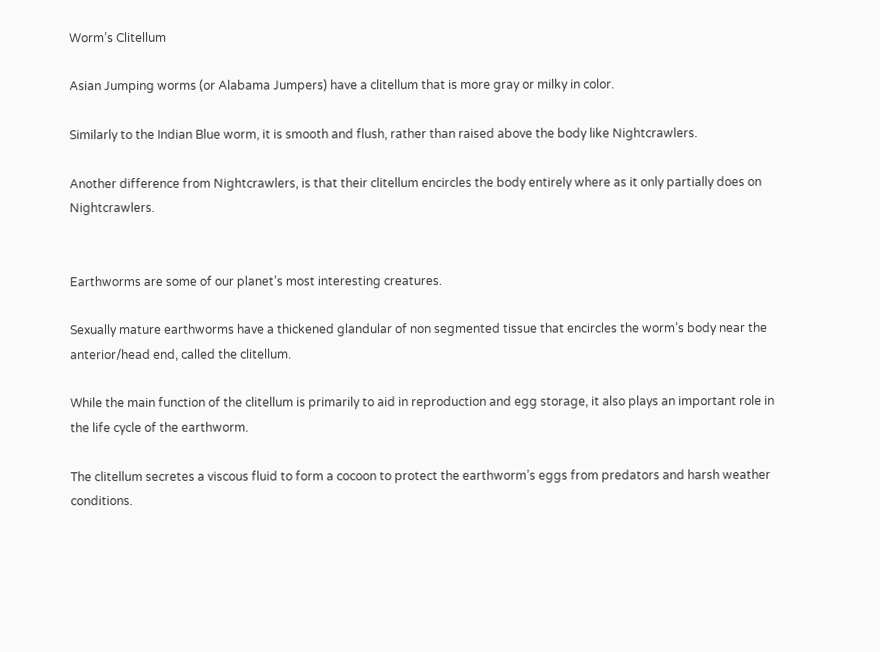Worm’s Clitellum

Asian Jumping worms (or Alabama Jumpers) have a clitellum that is more gray or milky in color.

Similarly to the Indian Blue worm, it is smooth and flush, rather than raised above the body like Nightcrawlers.

Another difference from Nightcrawlers, is that their clitellum encircles the body entirely where as it only partially does on Nightcrawlers.


Earthworms are some of our planet’s most interesting creatures.

Sexually mature earthworms have a thickened glandular of non segmented tissue that encircles the worm’s body near the anterior/head end, called the clitellum.

While the main function of the clitellum is primarily to aid in reproduction and egg storage, it also plays an important role in the life cycle of the earthworm.

The clitellum secretes a viscous fluid to form a cocoon to protect the earthworm’s eggs from predators and harsh weather conditions.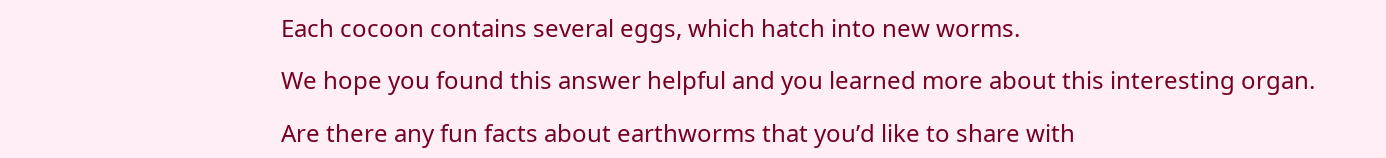Each cocoon contains several eggs, which hatch into new worms.

We hope you found this answer helpful and you learned more about this interesting organ.

Are there any fun facts about earthworms that you’d like to share with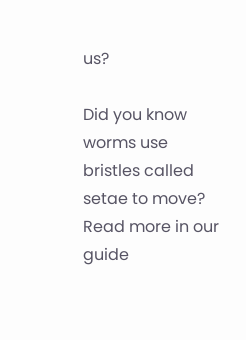us?

Did you know worms use bristles called setae to move? Read more in our guide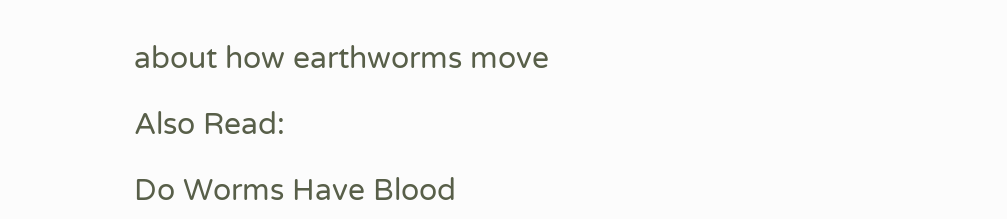about how earthworms move

Also Read:

Do Worms Have Blood